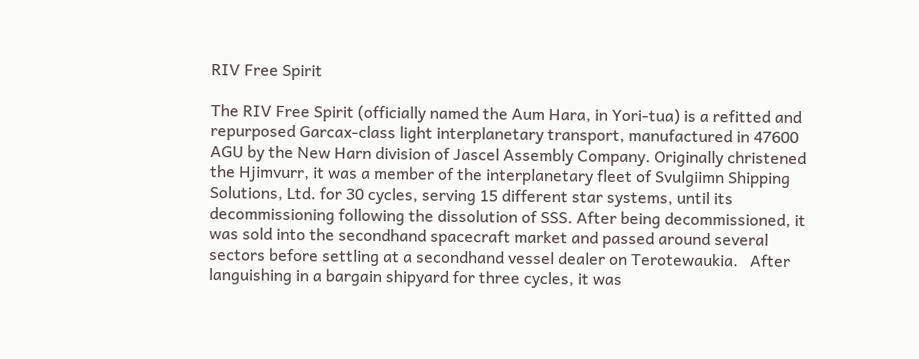RIV Free Spirit

The RIV Free Spirit (officially named the Aum Hara, in Yori-tua) is a refitted and repurposed Garcax-class light interplanetary transport, manufactured in 47600 AGU by the New Harn division of Jascel Assembly Company. Originally christened the Hjimvurr, it was a member of the interplanetary fleet of Svulgiimn Shipping Solutions, Ltd. for 30 cycles, serving 15 different star systems, until its decommissioning following the dissolution of SSS. After being decommissioned, it was sold into the secondhand spacecraft market and passed around several sectors before settling at a secondhand vessel dealer on Terotewaukia.   After languishing in a bargain shipyard for three cycles, it was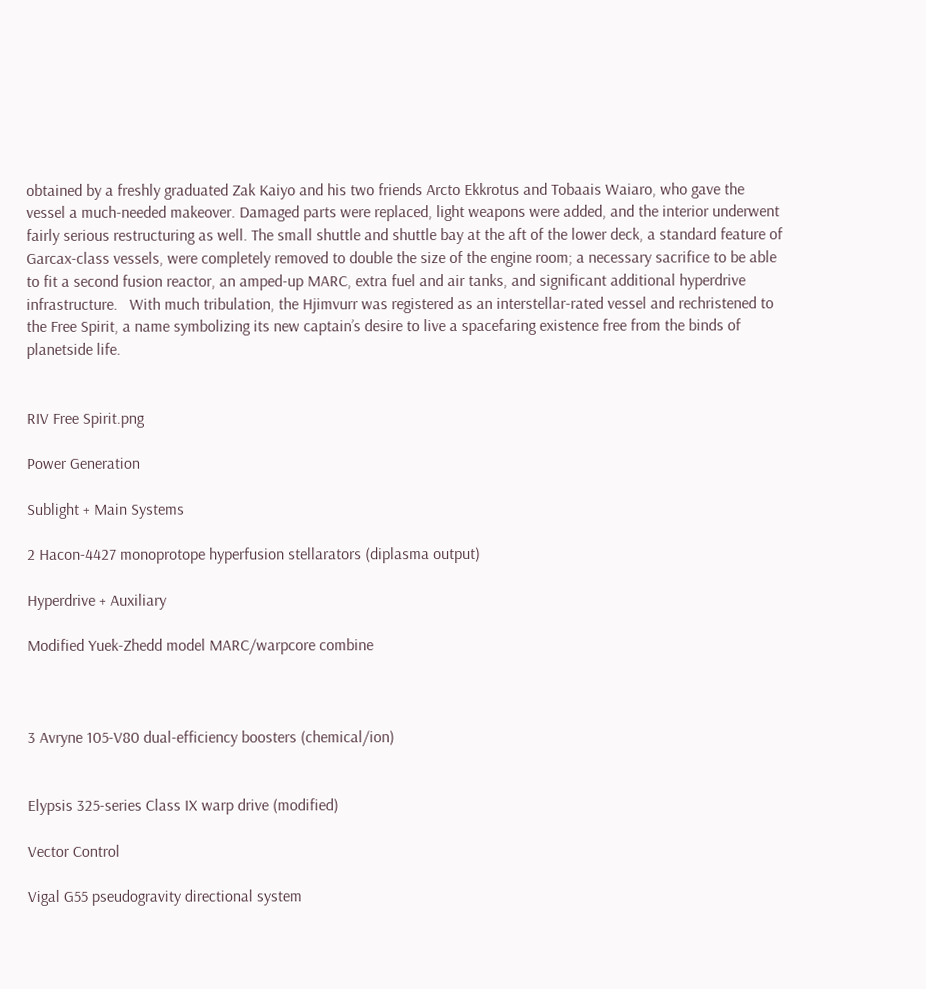obtained by a freshly graduated Zak Kaiyo and his two friends Arcto Ekkrotus and Tobaais Waiaro, who gave the vessel a much-needed makeover. Damaged parts were replaced, light weapons were added, and the interior underwent fairly serious restructuring as well. The small shuttle and shuttle bay at the aft of the lower deck, a standard feature of Garcax-class vessels, were completely removed to double the size of the engine room; a necessary sacrifice to be able to fit a second fusion reactor, an amped-up MARC, extra fuel and air tanks, and significant additional hyperdrive infrastructure.   With much tribulation, the Hjimvurr was registered as an interstellar-rated vessel and rechristened to the Free Spirit, a name symbolizing its new captain’s desire to live a spacefaring existence free from the binds of planetside life.


RIV Free Spirit.png

Power Generation

Sublight + Main Systems

2 Hacon-4427 monoprotope hyperfusion stellarators (diplasma output)

Hyperdrive + Auxiliary

Modified Yuek-Zhedd model MARC/warpcore combine



3 Avryne 105-V80 dual-efficiency boosters (chemical/ion)


Elypsis 325-series Class IX warp drive (modified)

Vector Control

Vigal G55 pseudogravity directional system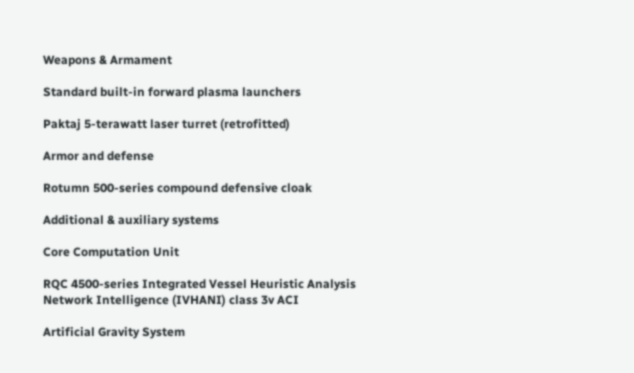Weapons & Armament

Standard built-in forward plasma launchers

Paktaj 5-terawatt laser turret (retrofitted)

Armor and defense

Rotumn 500-series compound defensive cloak

Additional & auxiliary systems

Core Computation Unit

RQC 4500-series Integrated Vessel Heuristic Analysis Network Intelligence (IVHANI) class 3v ACI

Artificial Gravity System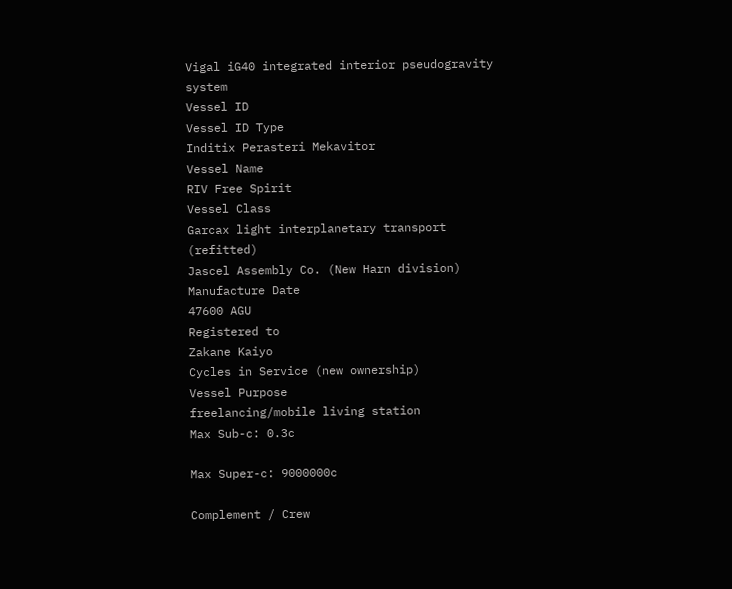Vigal iG40 integrated interior pseudogravity system
Vessel ID
Vessel ID Type
Inditix Perasteri Mekavitor
Vessel Name
RIV Free Spirit
Vessel Class
Garcax light interplanetary transport (refitted)
Jascel Assembly Co. (New Harn division)
Manufacture Date
47600 AGU
Registered to
Zakane Kaiyo
Cycles in Service (new ownership)
Vessel Purpose
freelancing/mobile living station
Max Sub-c: 0.3c

Max Super-c: 9000000c

Complement / Crew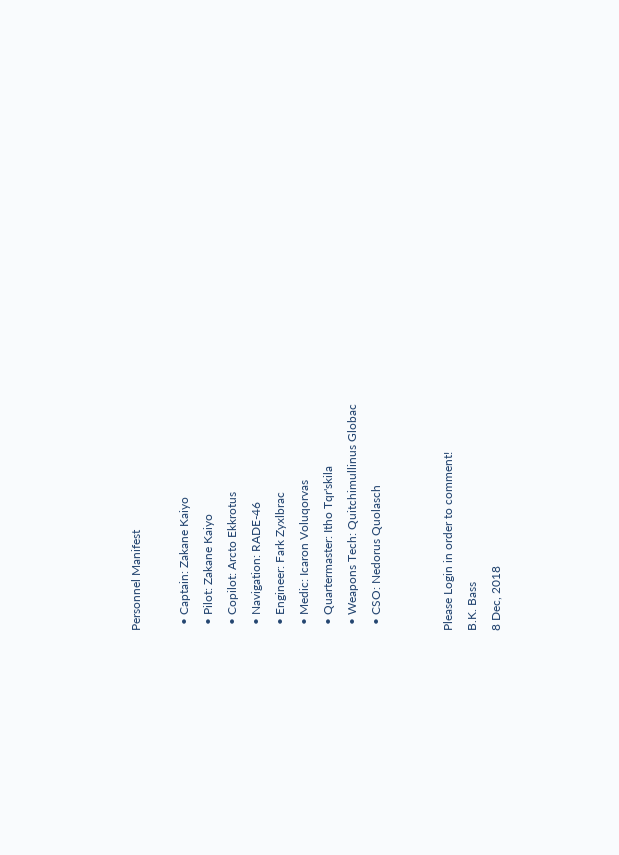Personnel Manifest

  • Captain: Zakane Kaiyo
  • Pilot: Zakane Kaiyo
  • Copilot: Arcto Ekkrotus
  • Navigation: RADE-46
  • Engineer: Fark Zyxlbrac
  • Medic: Icaron Voluqorvas
  • Quartermaster: Itho Tqr'skila
  • Weapons Tech: Quitchimullinus Globac
  • CSO: Nedorus Quolasch


Please Login in order to comment!
B.K. Bass
8 Dec, 2018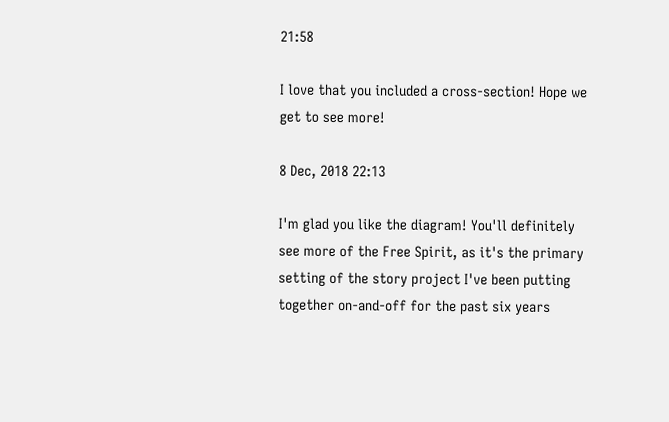21:58

I love that you included a cross-section! Hope we get to see more!

8 Dec, 2018 22:13

I'm glad you like the diagram! You'll definitely see more of the Free Spirit, as it's the primary setting of the story project I've been putting together on-and-off for the past six years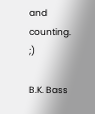and counting. ;)

B.K. Bass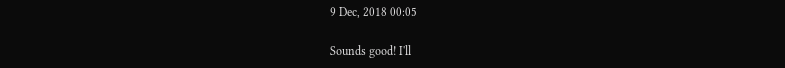9 Dec, 2018 00:05

Sounds good! I'll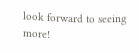look forward to seeing more!